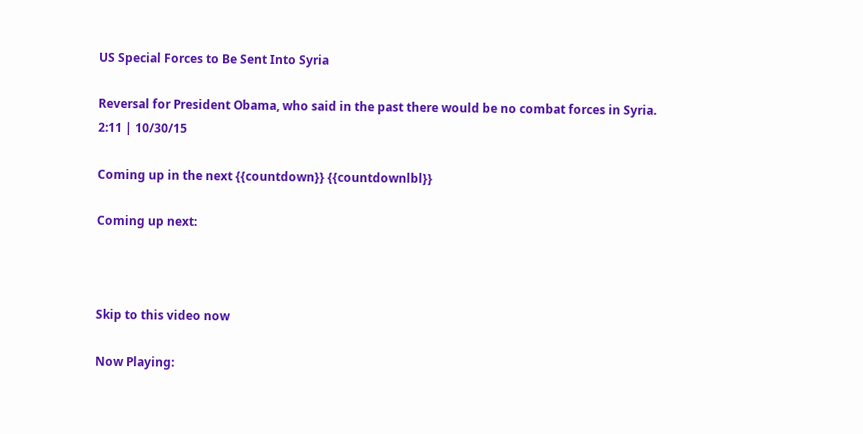US Special Forces to Be Sent Into Syria

Reversal for President Obama, who said in the past there would be no combat forces in Syria.
2:11 | 10/30/15

Coming up in the next {{countdown}} {{countdownlbl}}

Coming up next:



Skip to this video now

Now Playing: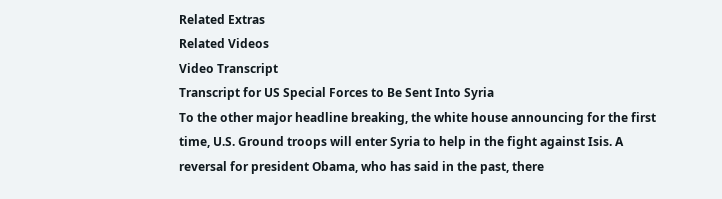Related Extras
Related Videos
Video Transcript
Transcript for US Special Forces to Be Sent Into Syria
To the other major headline breaking, the white house announcing for the first time, U.S. Ground troops will enter Syria to help in the fight against Isis. A reversal for president Obama, who has said in the past, there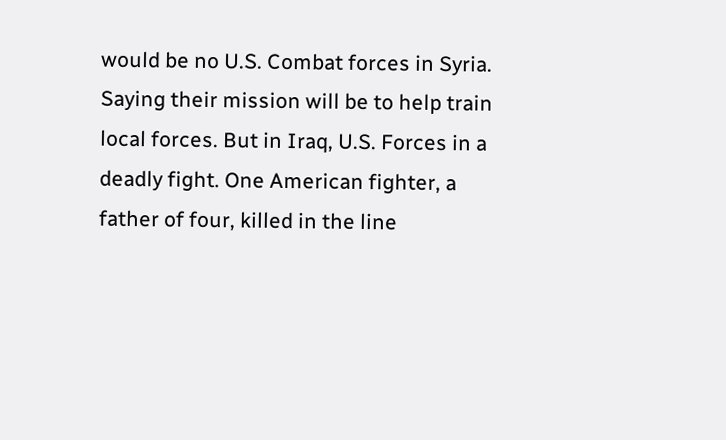would be no U.S. Combat forces in Syria. Saying their mission will be to help train local forces. But in Iraq, U.S. Forces in a deadly fight. One American fighter, a father of four, killed in the line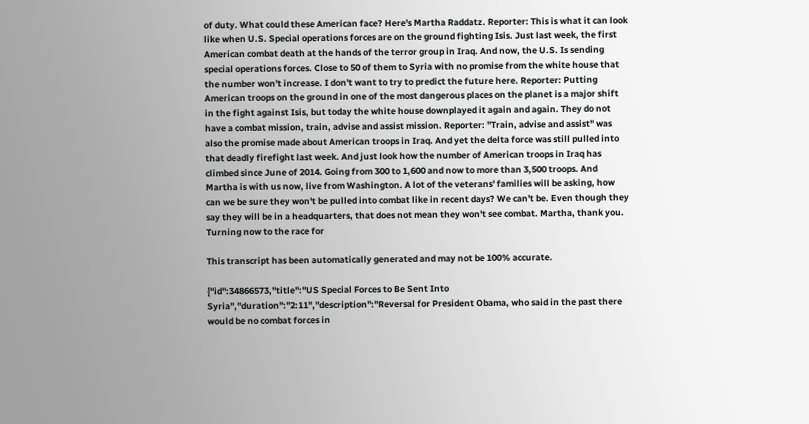of duty. What could these American face? Here's Martha Raddatz. Reporter: This is what it can look like when U.S. Special operations forces are on the ground fighting Isis. Just last week, the first American combat death at the hands of the terror group in Iraq. And now, the U.S. Is sending special operations forces. Close to 50 of them to Syria with no promise from the white house that the number won't increase. I don't want to try to predict the future here. Reporter: Putting American troops on the ground in one of the most dangerous places on the planet is a major shift in the fight against Isis, but today the white house downplayed it again and again. They do not have a combat mission, train, advise and assist mission. Reporter: "Train, advise and assist" was also the promise made about American troops in Iraq. And yet the delta force was still pulled into that deadly firefight last week. And just look how the number of American troops in Iraq has climbed since June of 2014. Going from 300 to 1,600 and now to more than 3,500 troops. And Martha is with us now, live from Washington. A lot of the veterans' families will be asking, how can we be sure they won't be pulled into combat like in recent days? We can't be. Even though they say they will be in a headquarters, that does not mean they won't see combat. Martha, thank you. Turning now to the race for

This transcript has been automatically generated and may not be 100% accurate.

{"id":34866573,"title":"US Special Forces to Be Sent Into Syria","duration":"2:11","description":"Reversal for President Obama, who said in the past there would be no combat forces in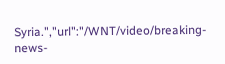Syria.","url":"/WNT/video/breaking-news-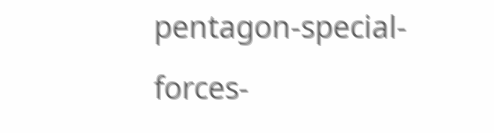pentagon-special-forces-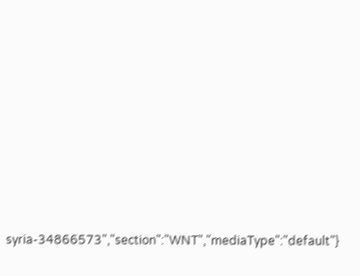syria-34866573","section":"WNT","mediaType":"default"}